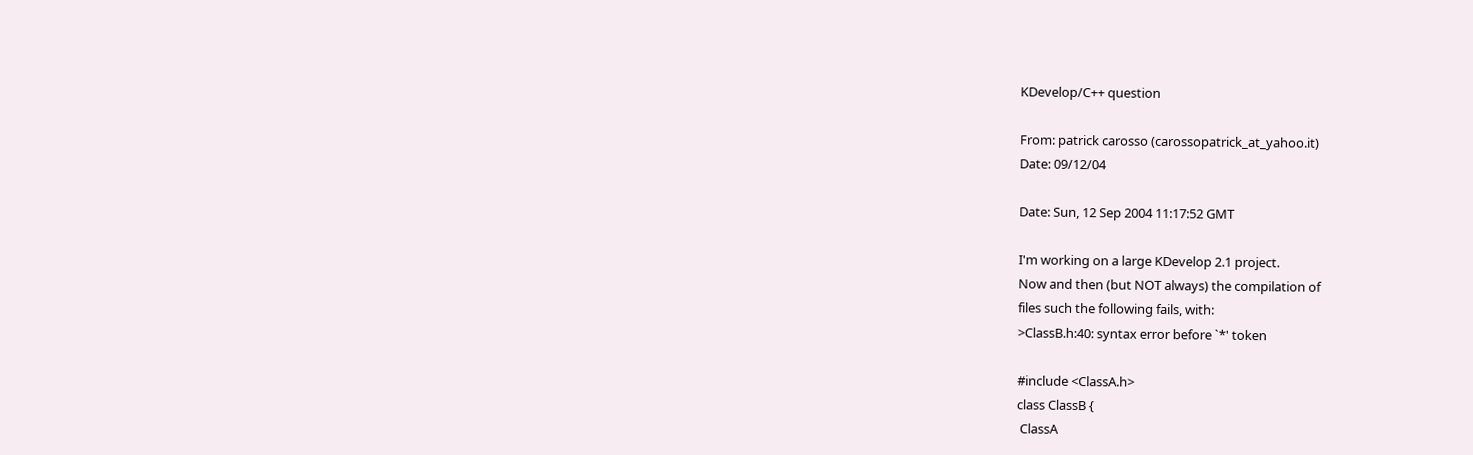KDevelop/C++ question

From: patrick carosso (carossopatrick_at_yahoo.it)
Date: 09/12/04

Date: Sun, 12 Sep 2004 11:17:52 GMT

I'm working on a large KDevelop 2.1 project.
Now and then (but NOT always) the compilation of
files such the following fails, with:
>ClassB.h:40: syntax error before `*' token

#include <ClassA.h>
class ClassB {
 ClassA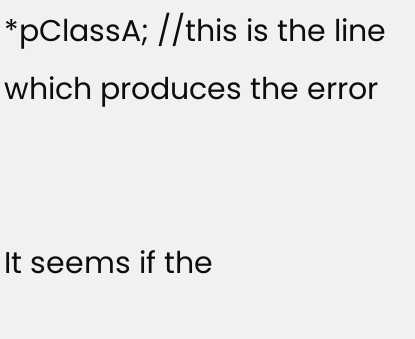*pClassA; //this is the line which produces the error


It seems if the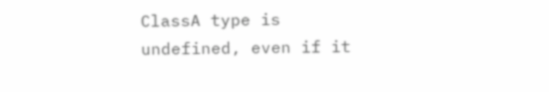ClassA type is undefined, even if it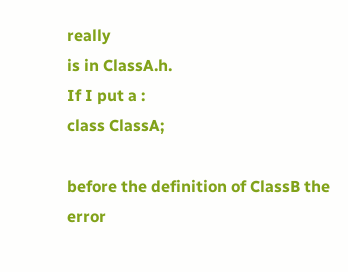really
is in ClassA.h.
If I put a :
class ClassA;

before the definition of ClassB the error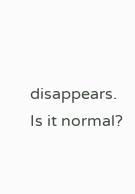disappears. Is it normal?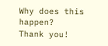Why does this happen?
Thank you!